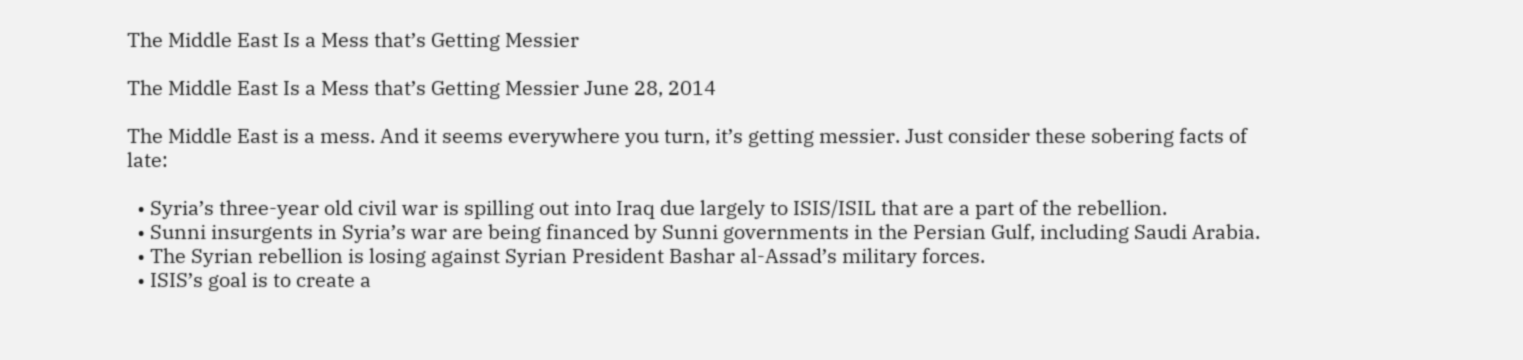The Middle East Is a Mess that’s Getting Messier

The Middle East Is a Mess that’s Getting Messier June 28, 2014

The Middle East is a mess. And it seems everywhere you turn, it’s getting messier. Just consider these sobering facts of late:

  • Syria’s three-year old civil war is spilling out into Iraq due largely to ISIS/ISIL that are a part of the rebellion.
  • Sunni insurgents in Syria’s war are being financed by Sunni governments in the Persian Gulf, including Saudi Arabia.
  • The Syrian rebellion is losing against Syrian President Bashar al-Assad’s military forces.
  • ISIS’s goal is to create a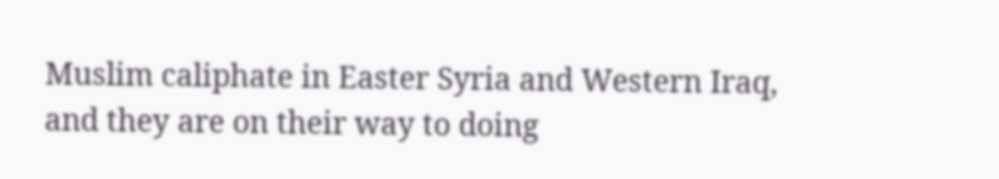Muslim caliphate in Easter Syria and Western Iraq, and they are on their way to doing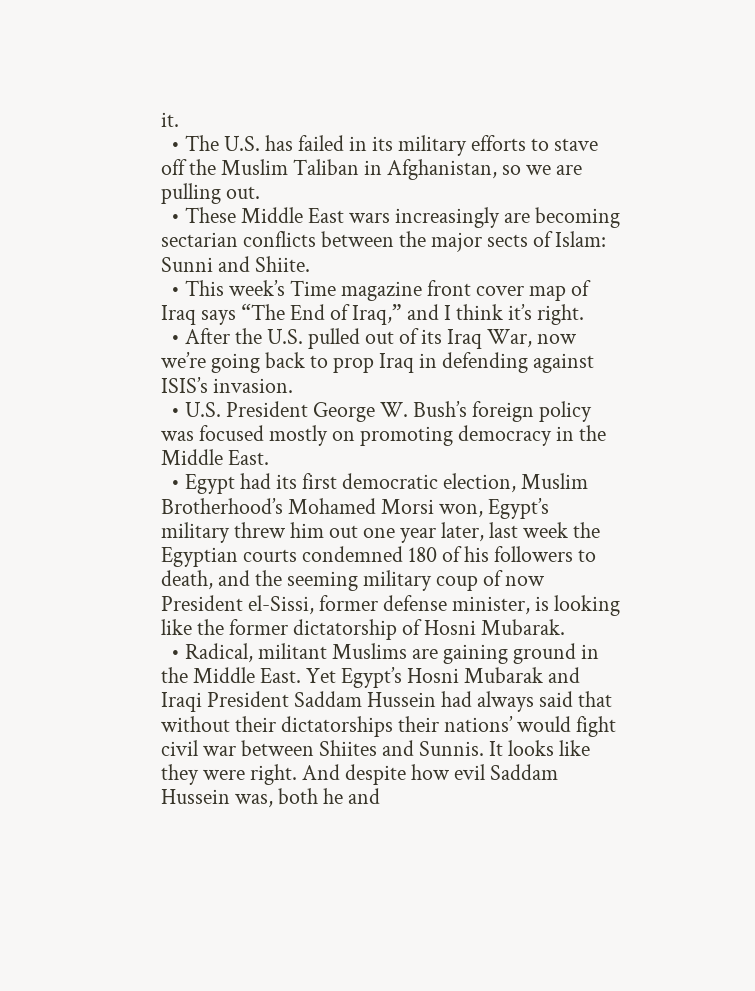it.
  • The U.S. has failed in its military efforts to stave off the Muslim Taliban in Afghanistan, so we are pulling out.
  • These Middle East wars increasingly are becoming sectarian conflicts between the major sects of Islam: Sunni and Shiite.
  • This week’s Time magazine front cover map of Iraq says “The End of Iraq,” and I think it’s right.
  • After the U.S. pulled out of its Iraq War, now we’re going back to prop Iraq in defending against ISIS’s invasion.
  • U.S. President George W. Bush’s foreign policy was focused mostly on promoting democracy in the Middle East.
  • Egypt had its first democratic election, Muslim Brotherhood’s Mohamed Morsi won, Egypt’s military threw him out one year later, last week the Egyptian courts condemned 180 of his followers to death, and the seeming military coup of now President el-Sissi, former defense minister, is looking like the former dictatorship of Hosni Mubarak.
  • Radical, militant Muslims are gaining ground in the Middle East. Yet Egypt’s Hosni Mubarak and Iraqi President Saddam Hussein had always said that without their dictatorships their nations’ would fight civil war between Shiites and Sunnis. It looks like they were right. And despite how evil Saddam Hussein was, both he and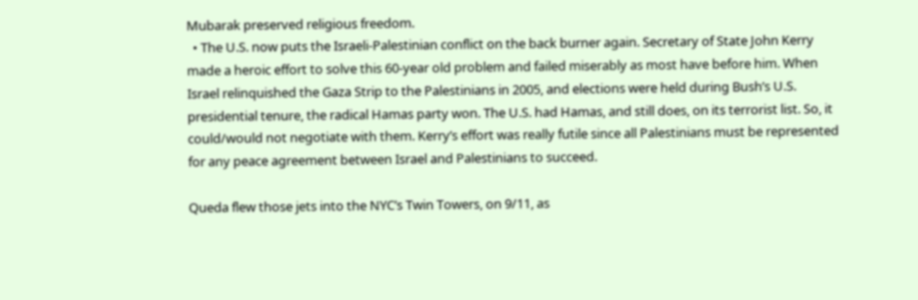Mubarak preserved religious freedom.
  • The U.S. now puts the Israeli-Palestinian conflict on the back burner again. Secretary of State John Kerry made a heroic effort to solve this 60-year old problem and failed miserably as most have before him. When Israel relinquished the Gaza Strip to the Palestinians in 2005, and elections were held during Bush’s U.S. presidential tenure, the radical Hamas party won. The U.S. had Hamas, and still does, on its terrorist list. So, it could/would not negotiate with them. Kerry’s effort was really futile since all Palestinians must be represented for any peace agreement between Israel and Palestinians to succeed.

Queda flew those jets into the NYC’s Twin Towers, on 9/11, as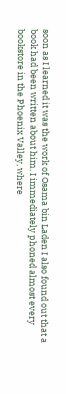soon as I learned it was the work of Osama bin Laden I also found out that a book had been written about him. I immediately phoned almost every bookstore in the Phoenix Valley, where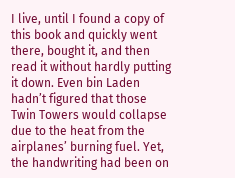I live, until I found a copy of this book and quickly went there, bought it, and then read it without hardly putting it down. Even bin Laden hadn’t figured that those Twin Towers would collapse due to the heat from the airplanes’ burning fuel. Yet, the handwriting had been on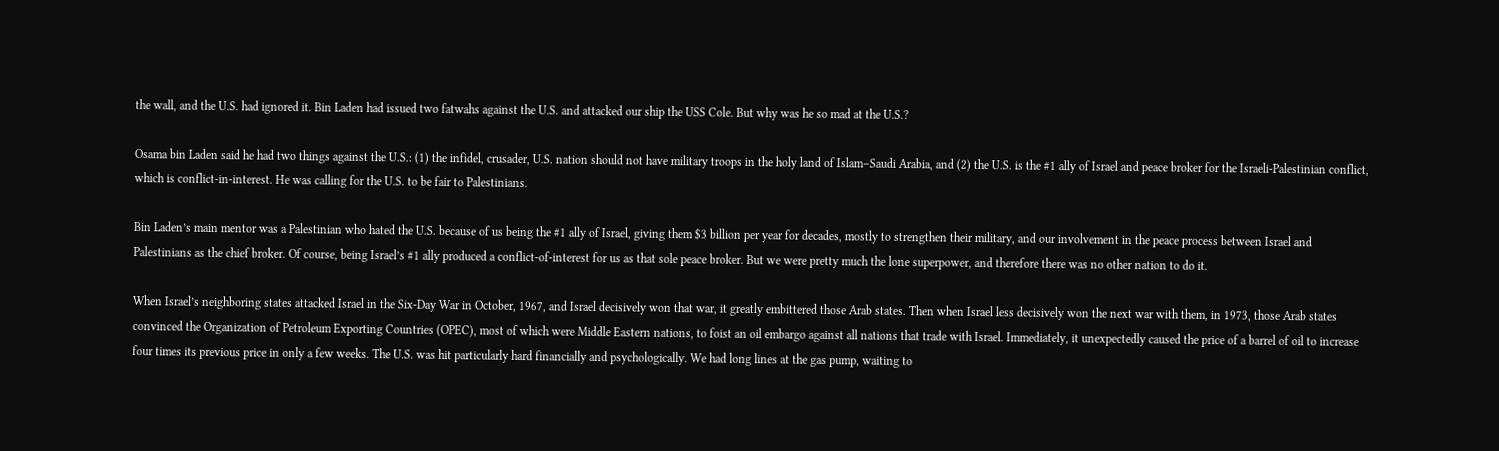the wall, and the U.S. had ignored it. Bin Laden had issued two fatwahs against the U.S. and attacked our ship the USS Cole. But why was he so mad at the U.S.?

Osama bin Laden said he had two things against the U.S.: (1) the infidel, crusader, U.S. nation should not have military troops in the holy land of Islam–Saudi Arabia, and (2) the U.S. is the #1 ally of Israel and peace broker for the Israeli-Palestinian conflict, which is conflict-in-interest. He was calling for the U.S. to be fair to Palestinians.

Bin Laden’s main mentor was a Palestinian who hated the U.S. because of us being the #1 ally of Israel, giving them $3 billion per year for decades, mostly to strengthen their military, and our involvement in the peace process between Israel and Palestinians as the chief broker. Of course, being Israel’s #1 ally produced a conflict-of-interest for us as that sole peace broker. But we were pretty much the lone superpower, and therefore there was no other nation to do it.

When Israel’s neighboring states attacked Israel in the Six-Day War in October, 1967, and Israel decisively won that war, it greatly embittered those Arab states. Then when Israel less decisively won the next war with them, in 1973, those Arab states convinced the Organization of Petroleum Exporting Countries (OPEC), most of which were Middle Eastern nations, to foist an oil embargo against all nations that trade with Israel. Immediately, it unexpectedly caused the price of a barrel of oil to increase four times its previous price in only a few weeks. The U.S. was hit particularly hard financially and psychologically. We had long lines at the gas pump, waiting to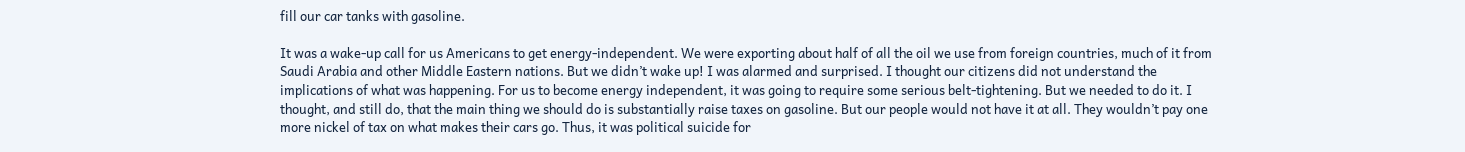fill our car tanks with gasoline.

It was a wake-up call for us Americans to get energy-independent. We were exporting about half of all the oil we use from foreign countries, much of it from Saudi Arabia and other Middle Eastern nations. But we didn’t wake up! I was alarmed and surprised. I thought our citizens did not understand the implications of what was happening. For us to become energy independent, it was going to require some serious belt-tightening. But we needed to do it. I thought, and still do, that the main thing we should do is substantially raise taxes on gasoline. But our people would not have it at all. They wouldn’t pay one more nickel of tax on what makes their cars go. Thus, it was political suicide for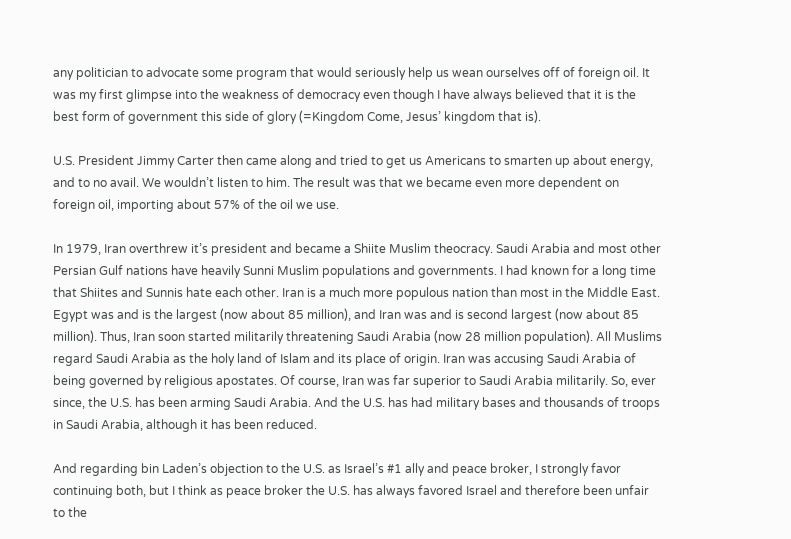any politician to advocate some program that would seriously help us wean ourselves off of foreign oil. It was my first glimpse into the weakness of democracy even though I have always believed that it is the best form of government this side of glory (=Kingdom Come, Jesus’ kingdom that is).

U.S. President Jimmy Carter then came along and tried to get us Americans to smarten up about energy, and to no avail. We wouldn’t listen to him. The result was that we became even more dependent on foreign oil, importing about 57% of the oil we use.

In 1979, Iran overthrew it’s president and became a Shiite Muslim theocracy. Saudi Arabia and most other Persian Gulf nations have heavily Sunni Muslim populations and governments. I had known for a long time that Shiites and Sunnis hate each other. Iran is a much more populous nation than most in the Middle East. Egypt was and is the largest (now about 85 million), and Iran was and is second largest (now about 85 million). Thus, Iran soon started militarily threatening Saudi Arabia (now 28 million population). All Muslims regard Saudi Arabia as the holy land of Islam and its place of origin. Iran was accusing Saudi Arabia of being governed by religious apostates. Of course, Iran was far superior to Saudi Arabia militarily. So, ever since, the U.S. has been arming Saudi Arabia. And the U.S. has had military bases and thousands of troops in Saudi Arabia, although it has been reduced.

And regarding bin Laden’s objection to the U.S. as Israel’s #1 ally and peace broker, I strongly favor continuing both, but I think as peace broker the U.S. has always favored Israel and therefore been unfair to the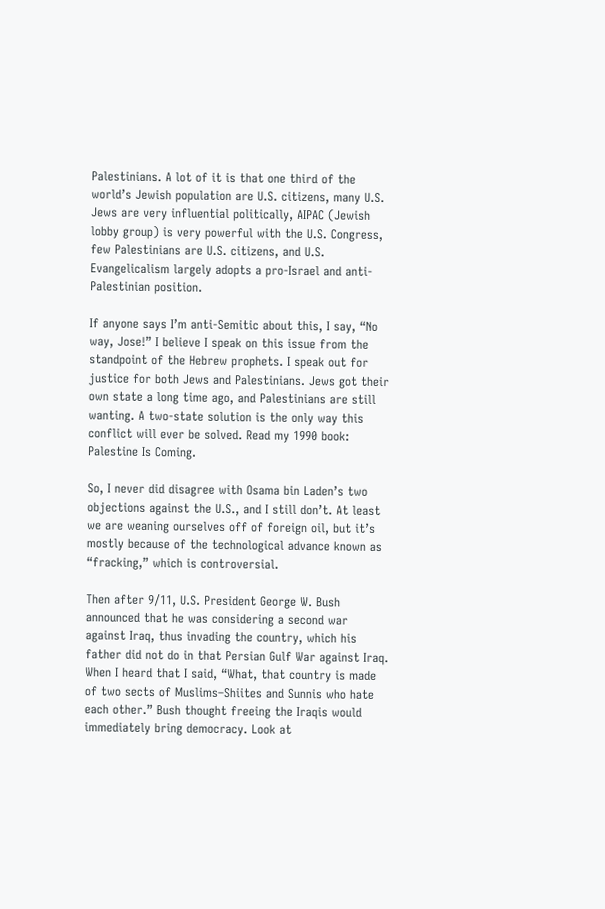Palestinians. A lot of it is that one third of the world’s Jewish population are U.S. citizens, many U.S. Jews are very influential politically, AIPAC (Jewish lobby group) is very powerful with the U.S. Congress, few Palestinians are U.S. citizens, and U.S. Evangelicalism largely adopts a pro-Israel and anti-Palestinian position.

If anyone says I’m anti-Semitic about this, I say, “No way, Jose!” I believe I speak on this issue from the standpoint of the Hebrew prophets. I speak out for justice for both Jews and Palestinians. Jews got their own state a long time ago, and Palestinians are still wanting. A two-state solution is the only way this conflict will ever be solved. Read my 1990 book: Palestine Is Coming.

So, I never did disagree with Osama bin Laden’s two objections against the U.S., and I still don’t. At least we are weaning ourselves off of foreign oil, but it’s mostly because of the technological advance known as “fracking,” which is controversial.

Then after 9/11, U.S. President George W. Bush announced that he was considering a second war against Iraq, thus invading the country, which his father did not do in that Persian Gulf War against Iraq. When I heard that I said, “What, that country is made of two sects of Muslims–Shiites and Sunnis who hate each other.” Bush thought freeing the Iraqis would immediately bring democracy. Look at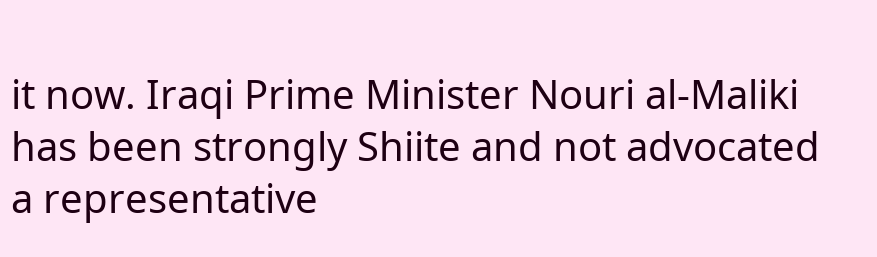it now. Iraqi Prime Minister Nouri al-Maliki has been strongly Shiite and not advocated a representative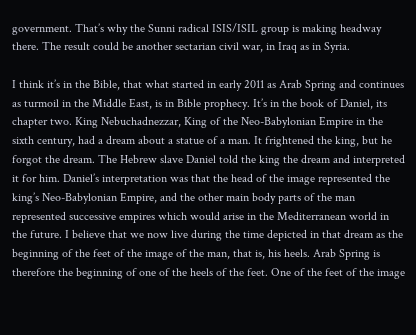government. That’s why the Sunni radical ISIS/ISIL group is making headway there. The result could be another sectarian civil war, in Iraq as in Syria.

I think it’s in the Bible, that what started in early 2011 as Arab Spring and continues as turmoil in the Middle East, is in Bible prophecy. It’s in the book of Daniel, its chapter two. King Nebuchadnezzar, King of the Neo-Babylonian Empire in the sixth century, had a dream about a statue of a man. It frightened the king, but he forgot the dream. The Hebrew slave Daniel told the king the dream and interpreted it for him. Daniel’s interpretation was that the head of the image represented the king’s Neo-Babylonian Empire, and the other main body parts of the man represented successive empires which would arise in the Mediterranean world in the future. I believe that we now live during the time depicted in that dream as the beginning of the feet of the image of the man, that is, his heels. Arab Spring is therefore the beginning of one of the heels of the feet. One of the feet of the image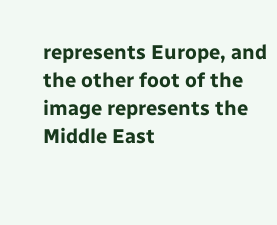represents Europe, and the other foot of the image represents the Middle East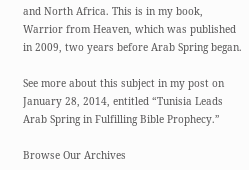and North Africa. This is in my book, Warrior from Heaven, which was published in 2009, two years before Arab Spring began.

See more about this subject in my post on January 28, 2014, entitled “Tunisia Leads Arab Spring in Fulfilling Bible Prophecy.”

Browse Our Archives